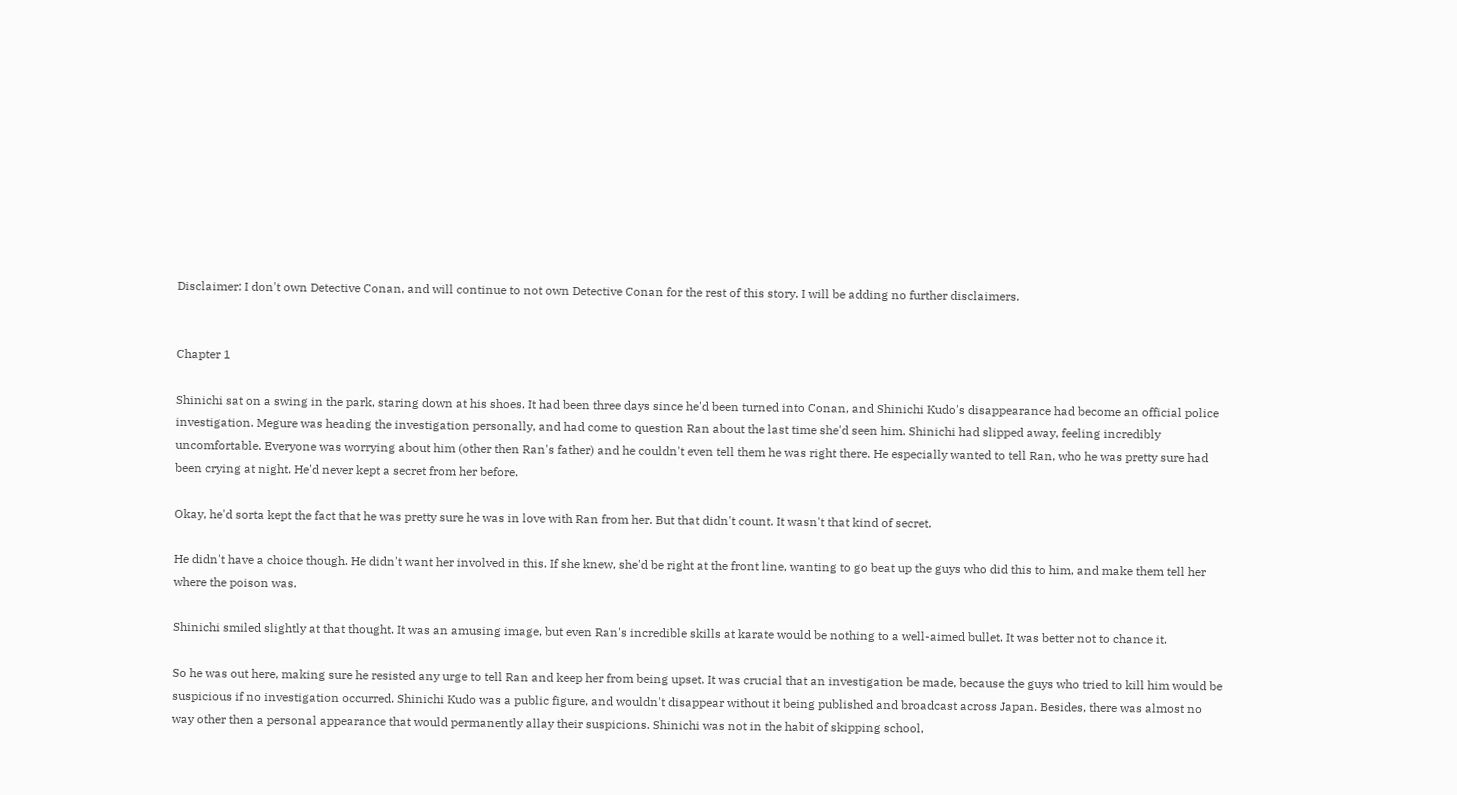Disclaimer: I don't own Detective Conan, and will continue to not own Detective Conan for the rest of this story. I will be adding no further disclaimers.


Chapter 1

Shinichi sat on a swing in the park, staring down at his shoes. It had been three days since he'd been turned into Conan, and Shinichi Kudo's disappearance had become an official police investigation. Megure was heading the investigation personally, and had come to question Ran about the last time she'd seen him. Shinichi had slipped away, feeling incredibly uncomfortable. Everyone was worrying about him (other then Ran's father) and he couldn't even tell them he was right there. He especially wanted to tell Ran, who he was pretty sure had been crying at night. He'd never kept a secret from her before.

Okay, he'd sorta kept the fact that he was pretty sure he was in love with Ran from her. But that didn't count. It wasn't that kind of secret.

He didn't have a choice though. He didn't want her involved in this. If she knew, she'd be right at the front line, wanting to go beat up the guys who did this to him, and make them tell her where the poison was.

Shinichi smiled slightly at that thought. It was an amusing image, but even Ran's incredible skills at karate would be nothing to a well-aimed bullet. It was better not to chance it.

So he was out here, making sure he resisted any urge to tell Ran and keep her from being upset. It was crucial that an investigation be made, because the guys who tried to kill him would be suspicious if no investigation occurred. Shinichi Kudo was a public figure, and wouldn't disappear without it being published and broadcast across Japan. Besides, there was almost no way other then a personal appearance that would permanently allay their suspicions. Shinichi was not in the habit of skipping school,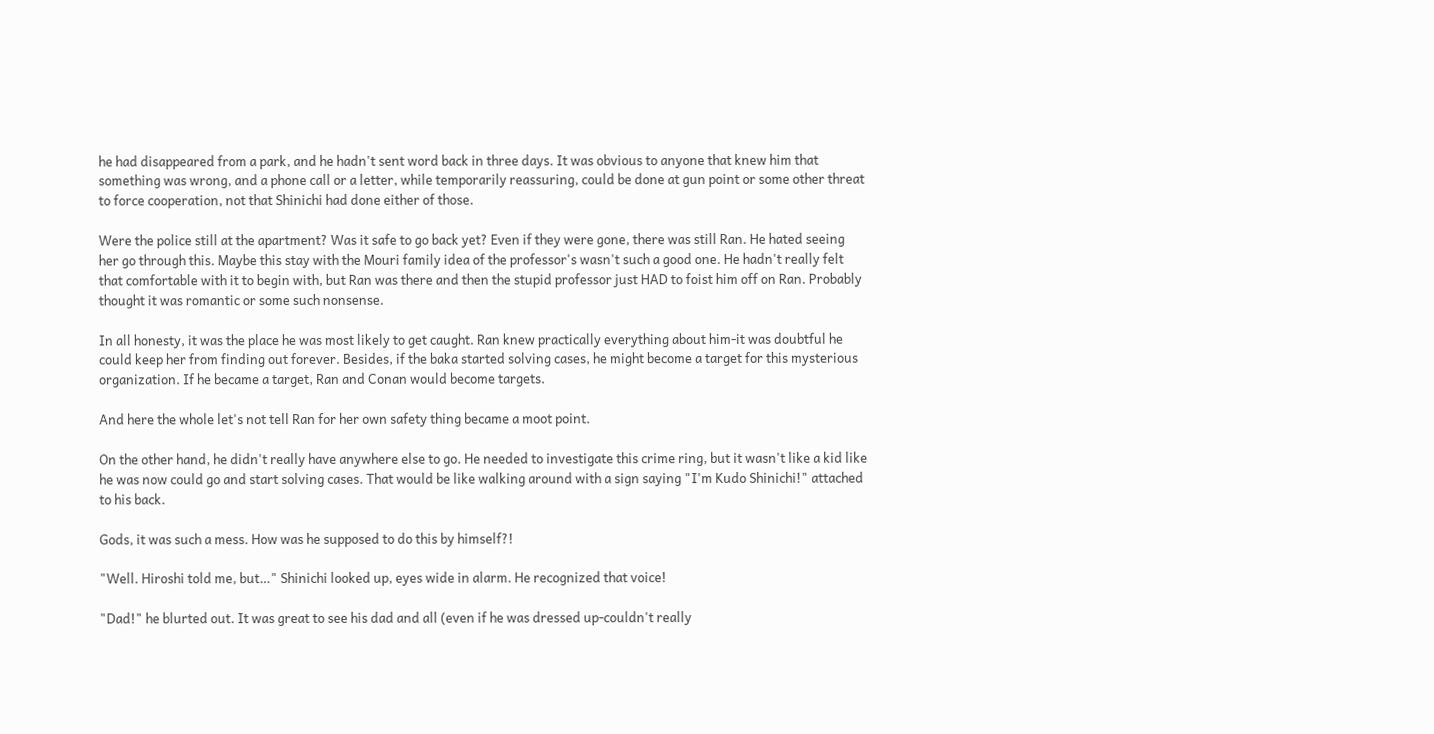he had disappeared from a park, and he hadn't sent word back in three days. It was obvious to anyone that knew him that something was wrong, and a phone call or a letter, while temporarily reassuring, could be done at gun point or some other threat to force cooperation, not that Shinichi had done either of those.

Were the police still at the apartment? Was it safe to go back yet? Even if they were gone, there was still Ran. He hated seeing her go through this. Maybe this stay with the Mouri family idea of the professor's wasn't such a good one. He hadn't really felt that comfortable with it to begin with, but Ran was there and then the stupid professor just HAD to foist him off on Ran. Probably thought it was romantic or some such nonsense.

In all honesty, it was the place he was most likely to get caught. Ran knew practically everything about him-it was doubtful he could keep her from finding out forever. Besides, if the baka started solving cases, he might become a target for this mysterious organization. If he became a target, Ran and Conan would become targets.

And here the whole let's not tell Ran for her own safety thing became a moot point.

On the other hand, he didn't really have anywhere else to go. He needed to investigate this crime ring, but it wasn't like a kid like he was now could go and start solving cases. That would be like walking around with a sign saying "I'm Kudo Shinichi!" attached to his back.

Gods, it was such a mess. How was he supposed to do this by himself?!

"Well. Hiroshi told me, but…" Shinichi looked up, eyes wide in alarm. He recognized that voice!

"Dad!" he blurted out. It was great to see his dad and all (even if he was dressed up-couldn't really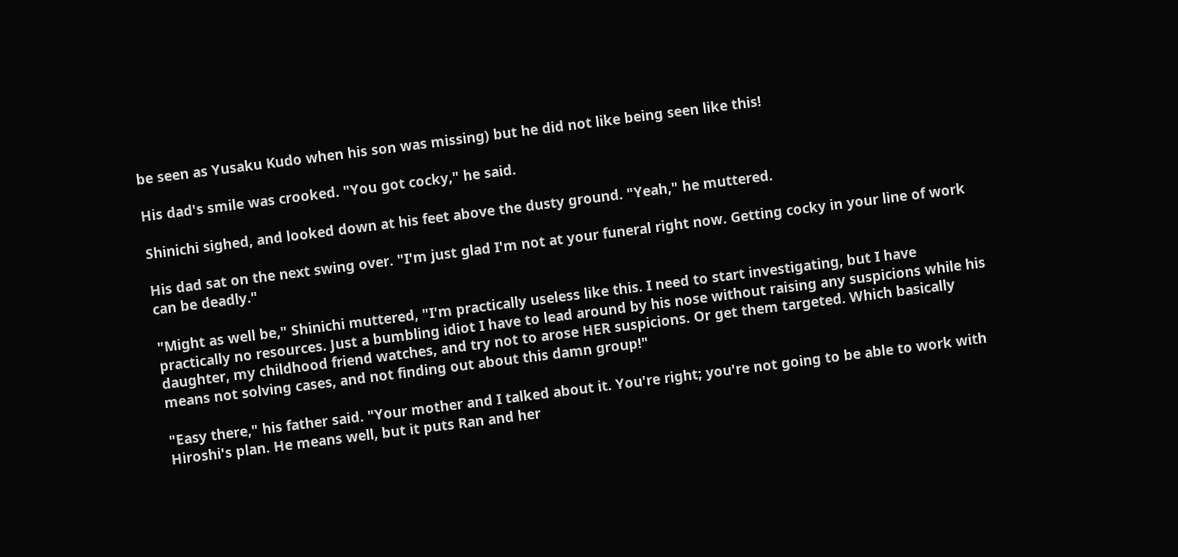be seen as Yusaku Kudo when his son was missing) but he did not like being seen like this!

His dad's smile was crooked. "You got cocky," he said.

Shinichi sighed, and looked down at his feet above the dusty ground. "Yeah," he muttered.

His dad sat on the next swing over. "I'm just glad I'm not at your funeral right now. Getting cocky in your line of work can be deadly."

"Might as well be," Shinichi muttered, "I'm practically useless like this. I need to start investigating, but I have practically no resources. Just a bumbling idiot I have to lead around by his nose without raising any suspicions while his daughter, my childhood friend watches, and try not to arose HER suspicions. Or get them targeted. Which basically means not solving cases, and not finding out about this damn group!"

"Easy there," his father said. "Your mother and I talked about it. You're right; you're not going to be able to work with Hiroshi's plan. He means well, but it puts Ran and her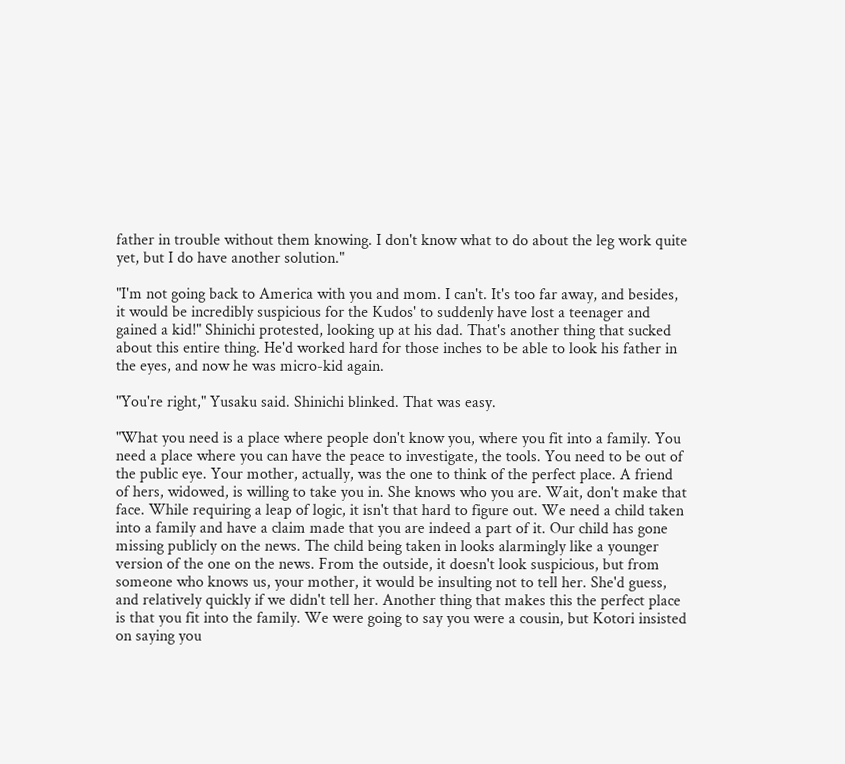father in trouble without them knowing. I don't know what to do about the leg work quite yet, but I do have another solution."

"I'm not going back to America with you and mom. I can't. It's too far away, and besides, it would be incredibly suspicious for the Kudos' to suddenly have lost a teenager and gained a kid!" Shinichi protested, looking up at his dad. That's another thing that sucked about this entire thing. He'd worked hard for those inches to be able to look his father in the eyes, and now he was micro-kid again.

"You're right," Yusaku said. Shinichi blinked. That was easy.

"What you need is a place where people don't know you, where you fit into a family. You need a place where you can have the peace to investigate, the tools. You need to be out of the public eye. Your mother, actually, was the one to think of the perfect place. A friend of hers, widowed, is willing to take you in. She knows who you are. Wait, don't make that face. While requiring a leap of logic, it isn't that hard to figure out. We need a child taken into a family and have a claim made that you are indeed a part of it. Our child has gone missing publicly on the news. The child being taken in looks alarmingly like a younger version of the one on the news. From the outside, it doesn't look suspicious, but from someone who knows us, your mother, it would be insulting not to tell her. She'd guess, and relatively quickly if we didn't tell her. Another thing that makes this the perfect place is that you fit into the family. We were going to say you were a cousin, but Kotori insisted on saying you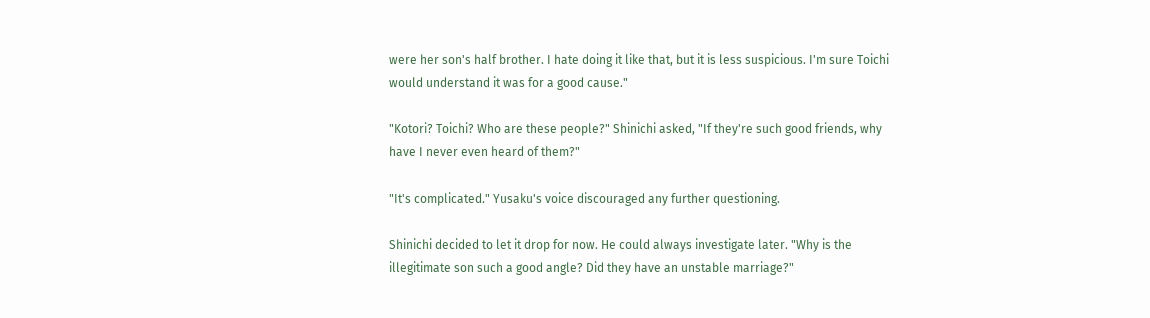were her son's half brother. I hate doing it like that, but it is less suspicious. I'm sure Toichi would understand it was for a good cause."

"Kotori? Toichi? Who are these people?" Shinichi asked, "If they're such good friends, why have I never even heard of them?"

"It's complicated." Yusaku's voice discouraged any further questioning.

Shinichi decided to let it drop for now. He could always investigate later. "Why is the illegitimate son such a good angle? Did they have an unstable marriage?"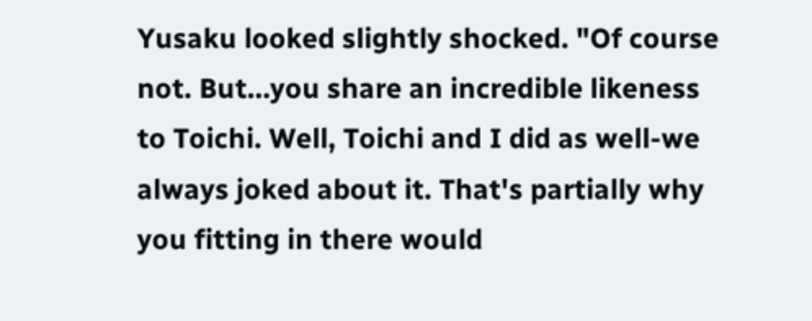Yusaku looked slightly shocked. "Of course not. But…you share an incredible likeness to Toichi. Well, Toichi and I did as well-we always joked about it. That's partially why you fitting in there would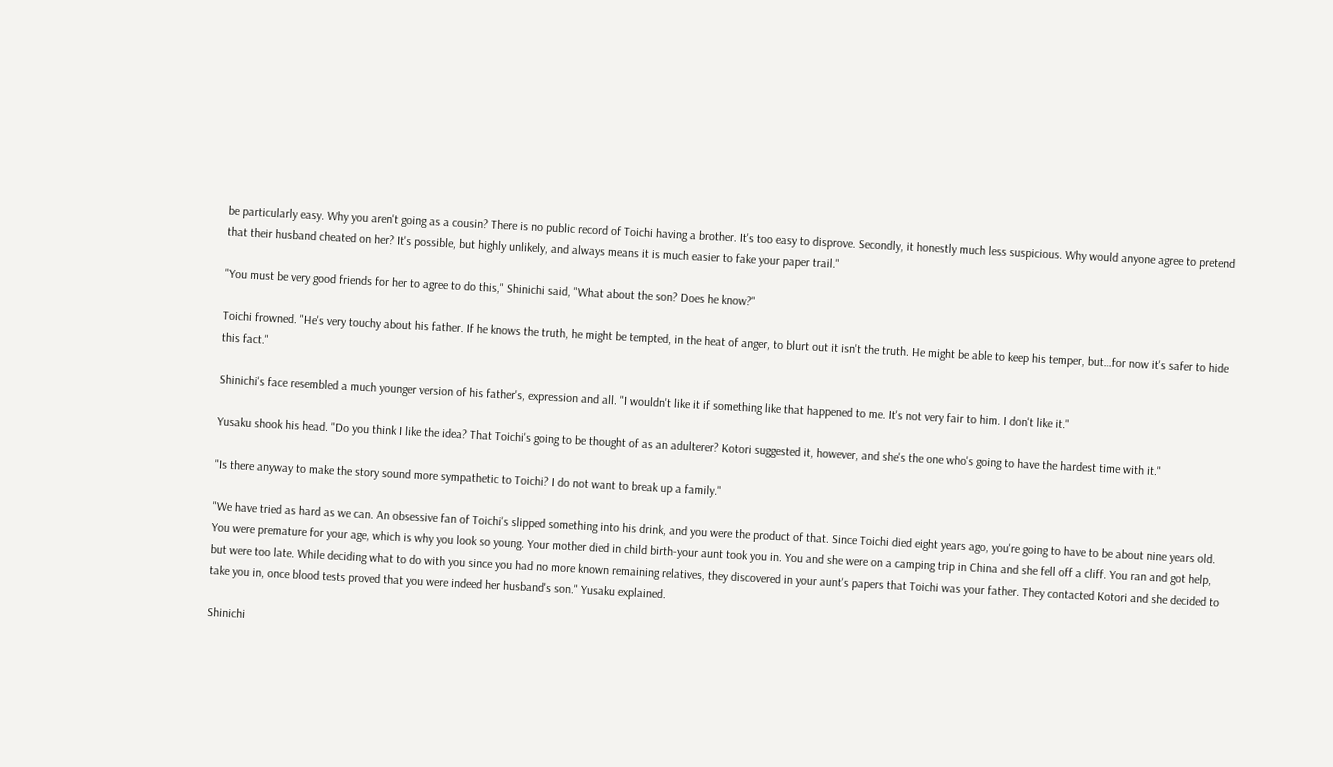be particularly easy. Why you aren't going as a cousin? There is no public record of Toichi having a brother. It's too easy to disprove. Secondly, it honestly much less suspicious. Why would anyone agree to pretend that their husband cheated on her? It's possible, but highly unlikely, and always means it is much easier to fake your paper trail."

"You must be very good friends for her to agree to do this," Shinichi said, "What about the son? Does he know?"

Toichi frowned. "He's very touchy about his father. If he knows the truth, he might be tempted, in the heat of anger, to blurt out it isn't the truth. He might be able to keep his temper, but…for now it's safer to hide this fact."

Shinichi's face resembled a much younger version of his father's, expression and all. "I wouldn't like it if something like that happened to me. It's not very fair to him. I don't like it."

Yusaku shook his head. "Do you think I like the idea? That Toichi's going to be thought of as an adulterer? Kotori suggested it, however, and she's the one who's going to have the hardest time with it."

"Is there anyway to make the story sound more sympathetic to Toichi? I do not want to break up a family."

"We have tried as hard as we can. An obsessive fan of Toichi's slipped something into his drink, and you were the product of that. Since Toichi died eight years ago, you're going to have to be about nine years old. You were premature for your age, which is why you look so young. Your mother died in child birth-your aunt took you in. You and she were on a camping trip in China and she fell off a cliff. You ran and got help, but were too late. While deciding what to do with you since you had no more known remaining relatives, they discovered in your aunt's papers that Toichi was your father. They contacted Kotori and she decided to take you in, once blood tests proved that you were indeed her husband's son." Yusaku explained.

Shinichi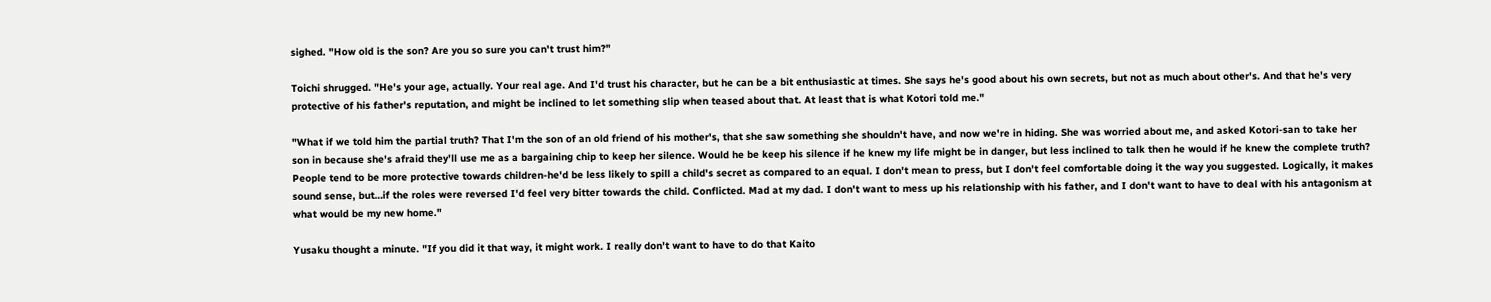sighed. "How old is the son? Are you so sure you can't trust him?"

Toichi shrugged. "He's your age, actually. Your real age. And I'd trust his character, but he can be a bit enthusiastic at times. She says he's good about his own secrets, but not as much about other's. And that he's very protective of his father's reputation, and might be inclined to let something slip when teased about that. At least that is what Kotori told me."

"What if we told him the partial truth? That I'm the son of an old friend of his mother's, that she saw something she shouldn't have, and now we're in hiding. She was worried about me, and asked Kotori-san to take her son in because she's afraid they'll use me as a bargaining chip to keep her silence. Would he be keep his silence if he knew my life might be in danger, but less inclined to talk then he would if he knew the complete truth? People tend to be more protective towards children-he'd be less likely to spill a child's secret as compared to an equal. I don't mean to press, but I don't feel comfortable doing it the way you suggested. Logically, it makes sound sense, but…if the roles were reversed I'd feel very bitter towards the child. Conflicted. Mad at my dad. I don't want to mess up his relationship with his father, and I don't want to have to deal with his antagonism at what would be my new home."

Yusaku thought a minute. "If you did it that way, it might work. I really don't want to have to do that Kaito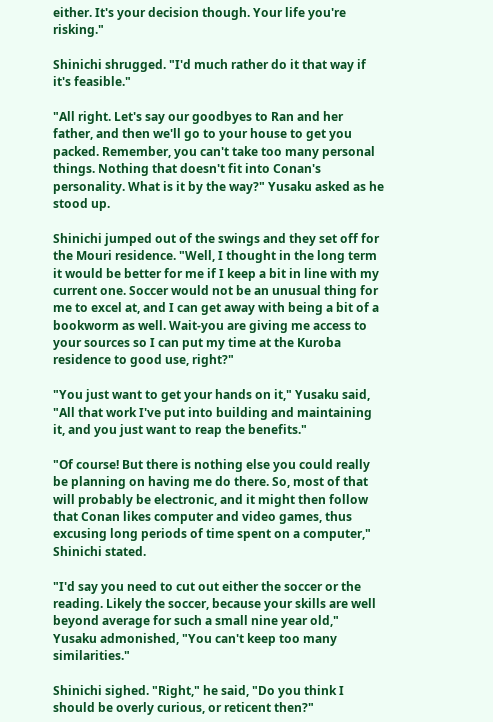either. It's your decision though. Your life you're risking."

Shinichi shrugged. "I'd much rather do it that way if it's feasible."

"All right. Let's say our goodbyes to Ran and her father, and then we'll go to your house to get you packed. Remember, you can't take too many personal things. Nothing that doesn't fit into Conan's personality. What is it by the way?" Yusaku asked as he stood up.

Shinichi jumped out of the swings and they set off for the Mouri residence. "Well, I thought in the long term it would be better for me if I keep a bit in line with my current one. Soccer would not be an unusual thing for me to excel at, and I can get away with being a bit of a bookworm as well. Wait-you are giving me access to your sources so I can put my time at the Kuroba residence to good use, right?"

"You just want to get your hands on it," Yusaku said, "All that work I've put into building and maintaining it, and you just want to reap the benefits."

"Of course! But there is nothing else you could really be planning on having me do there. So, most of that will probably be electronic, and it might then follow that Conan likes computer and video games, thus excusing long periods of time spent on a computer," Shinichi stated.

"I'd say you need to cut out either the soccer or the reading. Likely the soccer, because your skills are well beyond average for such a small nine year old," Yusaku admonished, "You can't keep too many similarities."

Shinichi sighed. "Right," he said, "Do you think I should be overly curious, or reticent then?"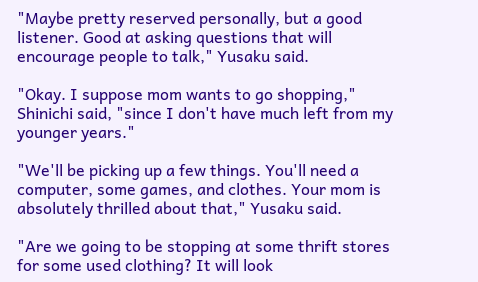"Maybe pretty reserved personally, but a good listener. Good at asking questions that will encourage people to talk," Yusaku said.

"Okay. I suppose mom wants to go shopping," Shinichi said, "since I don't have much left from my younger years."

"We'll be picking up a few things. You'll need a computer, some games, and clothes. Your mom is absolutely thrilled about that," Yusaku said.

"Are we going to be stopping at some thrift stores for some used clothing? It will look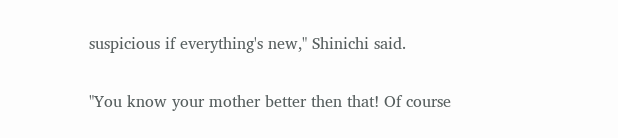suspicious if everything's new," Shinichi said.

"You know your mother better then that! Of course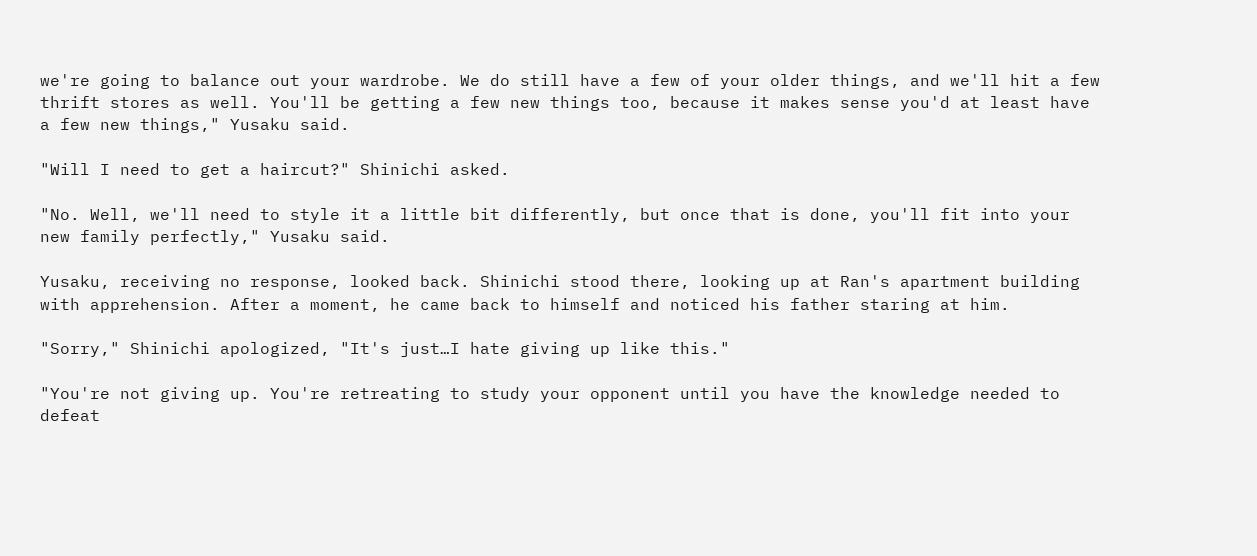we're going to balance out your wardrobe. We do still have a few of your older things, and we'll hit a few thrift stores as well. You'll be getting a few new things too, because it makes sense you'd at least have a few new things," Yusaku said.

"Will I need to get a haircut?" Shinichi asked.

"No. Well, we'll need to style it a little bit differently, but once that is done, you'll fit into your new family perfectly," Yusaku said.

Yusaku, receiving no response, looked back. Shinichi stood there, looking up at Ran's apartment building with apprehension. After a moment, he came back to himself and noticed his father staring at him.

"Sorry," Shinichi apologized, "It's just…I hate giving up like this."

"You're not giving up. You're retreating to study your opponent until you have the knowledge needed to defeat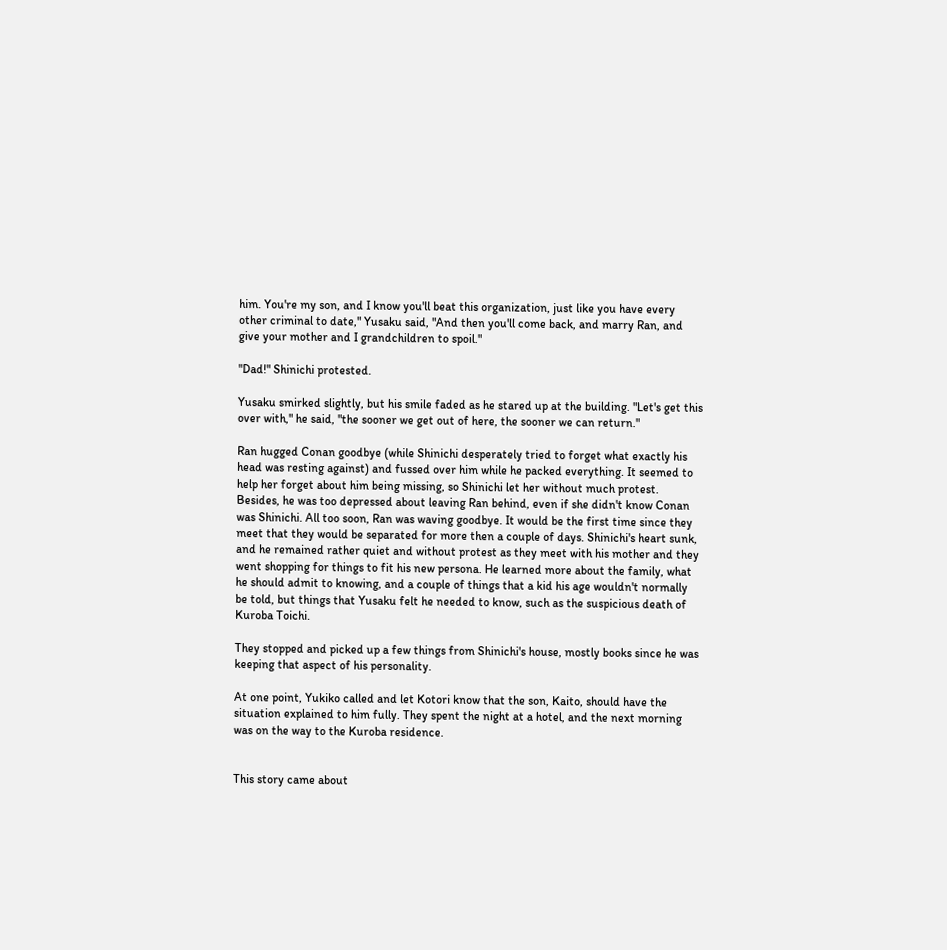him. You're my son, and I know you'll beat this organization, just like you have every other criminal to date," Yusaku said, "And then you'll come back, and marry Ran, and give your mother and I grandchildren to spoil."

"Dad!" Shinichi protested.

Yusaku smirked slightly, but his smile faded as he stared up at the building. "Let's get this over with," he said, "the sooner we get out of here, the sooner we can return."

Ran hugged Conan goodbye (while Shinichi desperately tried to forget what exactly his head was resting against) and fussed over him while he packed everything. It seemed to help her forget about him being missing, so Shinichi let her without much protest. Besides, he was too depressed about leaving Ran behind, even if she didn't know Conan was Shinichi. All too soon, Ran was waving goodbye. It would be the first time since they meet that they would be separated for more then a couple of days. Shinichi's heart sunk, and he remained rather quiet and without protest as they meet with his mother and they went shopping for things to fit his new persona. He learned more about the family, what he should admit to knowing, and a couple of things that a kid his age wouldn't normally be told, but things that Yusaku felt he needed to know, such as the suspicious death of Kuroba Toichi.

They stopped and picked up a few things from Shinichi's house, mostly books since he was keeping that aspect of his personality.

At one point, Yukiko called and let Kotori know that the son, Kaito, should have the situation explained to him fully. They spent the night at a hotel, and the next morning was on the way to the Kuroba residence.


This story came about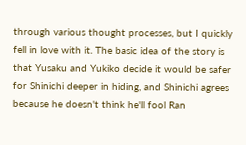through various thought processes, but I quickly fell in love with it. The basic idea of the story is that Yusaku and Yukiko decide it would be safer for Shinichi deeper in hiding, and Shinichi agrees because he doesn't think he'll fool Ran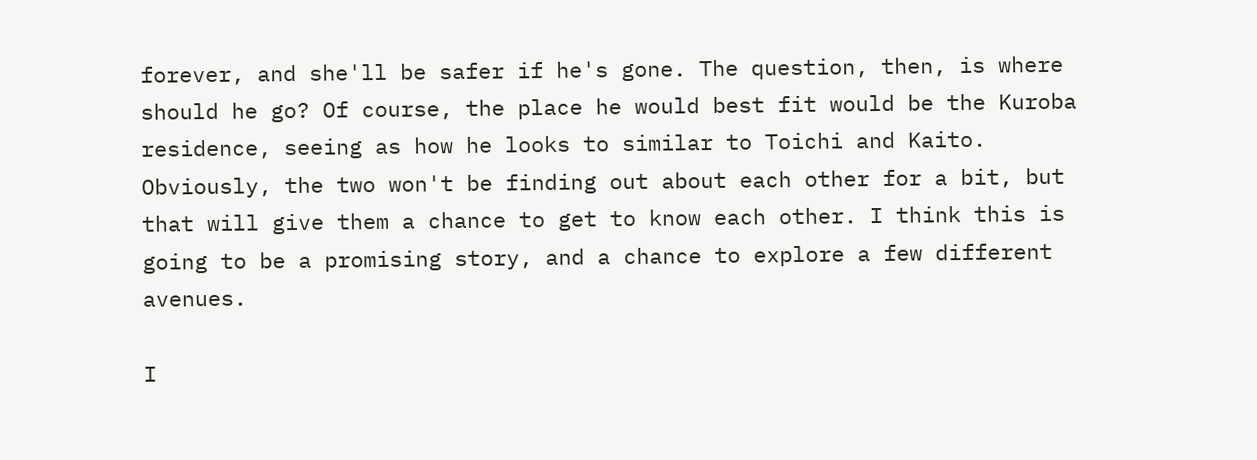forever, and she'll be safer if he's gone. The question, then, is where should he go? Of course, the place he would best fit would be the Kuroba residence, seeing as how he looks to similar to Toichi and Kaito. Obviously, the two won't be finding out about each other for a bit, but that will give them a chance to get to know each other. I think this is going to be a promising story, and a chance to explore a few different avenues.

I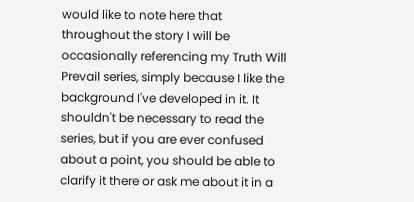would like to note here that throughout the story I will be occasionally referencing my Truth Will Prevail series, simply because I like the background I've developed in it. It shouldn't be necessary to read the series, but if you are ever confused about a point, you should be able to clarify it there or ask me about it in a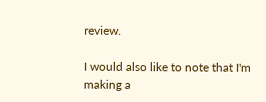review.

I would also like to note that I'm making a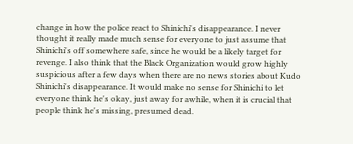change in how the police react to Shinichi's disappearance. I never thought it really made much sense for everyone to just assume that Shinichi's off somewhere safe, since he would be a likely target for revenge. I also think that the Black Organization would grow highly suspicious after a few days when there are no news stories about Kudo Shinichi's disappearance. It would make no sense for Shinichi to let everyone think he's okay, just away for awhile, when it is crucial that people think he's missing, presumed dead.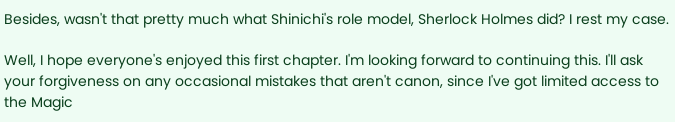Besides, wasn't that pretty much what Shinichi's role model, Sherlock Holmes did? I rest my case.

Well, I hope everyone's enjoyed this first chapter. I'm looking forward to continuing this. I'll ask your forgiveness on any occasional mistakes that aren't canon, since I've got limited access to the Magic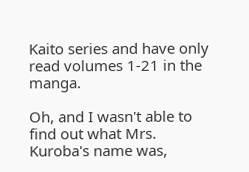Kaito series and have only read volumes 1-21 in the manga.

Oh, and I wasn't able to find out what Mrs. Kuroba's name was,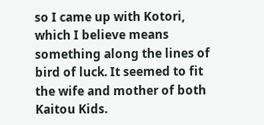so I came up with Kotori, which I believe means something along the lines of bird of luck. It seemed to fit the wife and mother of both Kaitou Kids.